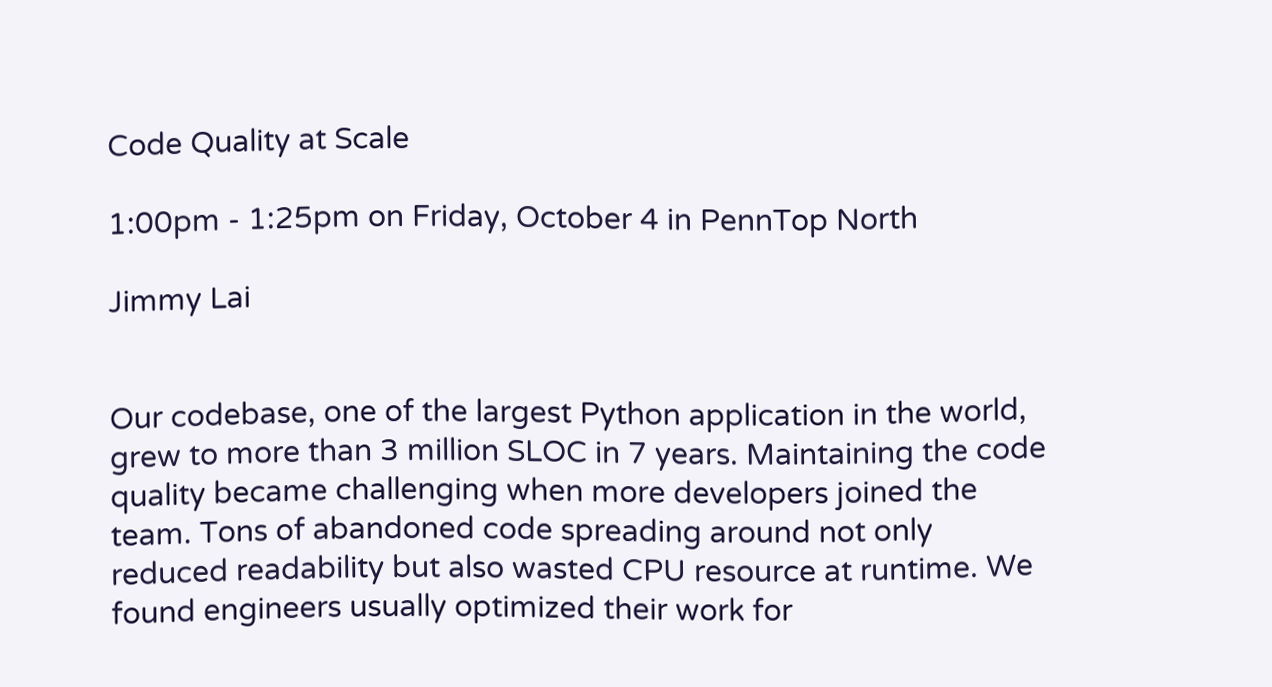Code Quality at Scale

1:00pm - 1:25pm on Friday, October 4 in PennTop North

Jimmy Lai


Our codebase, one of the largest Python application in the world, grew to more than 3 million SLOC in 7 years. Maintaining the code quality became challenging when more developers joined the team. Tons of abandoned code spreading around not only reduced readability but also wasted CPU resource at runtime. We found engineers usually optimized their work for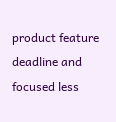product feature deadline and focused less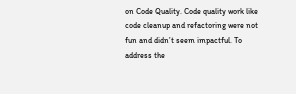on Code Quality. Code quality work like code cleanup and refactoring were not fun and didn’t seem impactful. To address the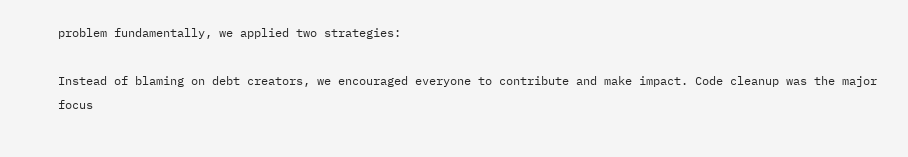problem fundamentally, we applied two strategies:

Instead of blaming on debt creators, we encouraged everyone to contribute and make impact. Code cleanup was the major focus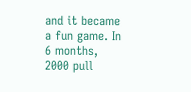and it became a fun game. In 6 months, 2000 pull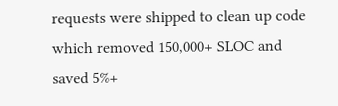requests were shipped to clean up code which removed 150,000+ SLOC and saved 5%+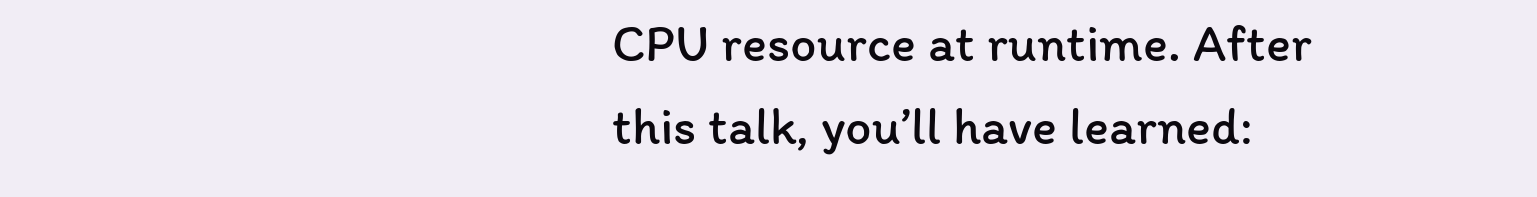CPU resource at runtime. After this talk, you’ll have learned: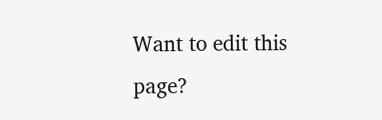Want to edit this page?